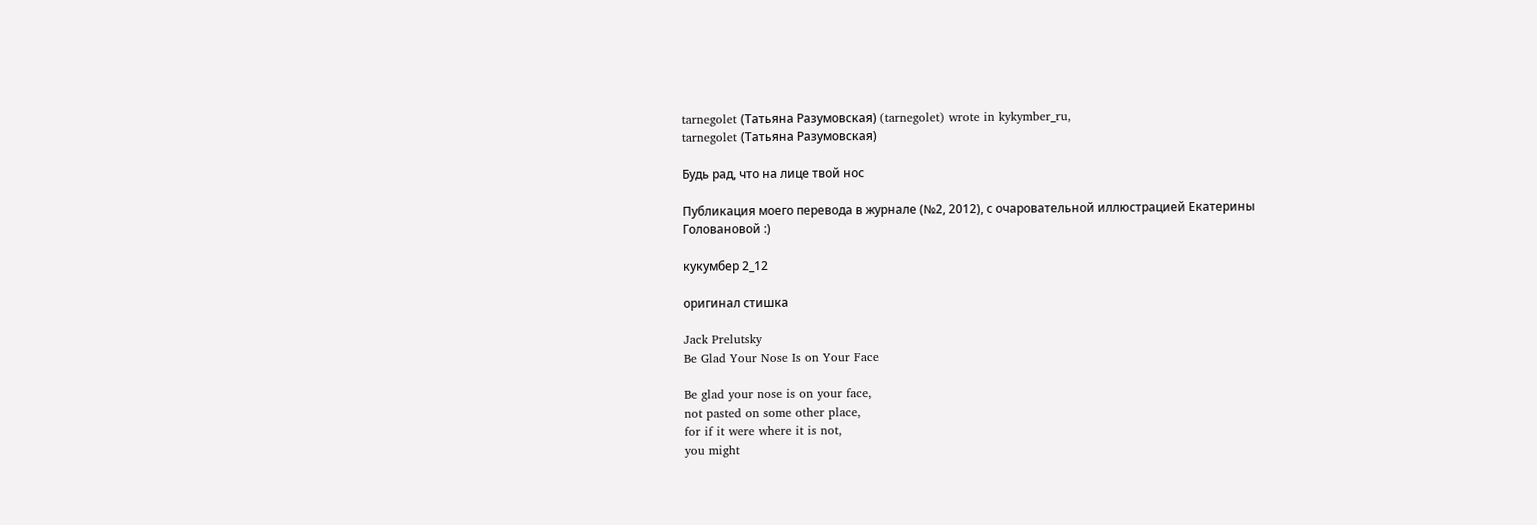tarnegolet (Татьяна Разумовская) (tarnegolet) wrote in kykymber_ru,
tarnegolet (Татьяна Разумовская)

Будь рад, что на лице твой нос

Публикация моего перевода в журнале (№2, 2012), с очаровательной иллюстрацией Екатерины Головановой :)

кукумбер 2_12

оригинал стишка

Jack Prelutsky
Be Glad Your Nose Is on Your Face

Be glad your nose is on your face,
not pasted on some other place,
for if it were where it is not,
you might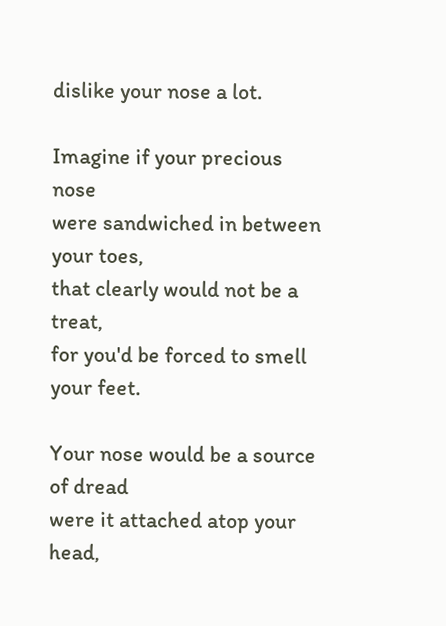dislike your nose a lot.

Imagine if your precious nose
were sandwiched in between your toes,
that clearly would not be a treat,
for you'd be forced to smell your feet.

Your nose would be a source of dread
were it attached atop your head,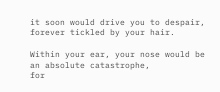it soon would drive you to despair,
forever tickled by your hair.

Within your ear, your nose would be
an absolute catastrophe,
for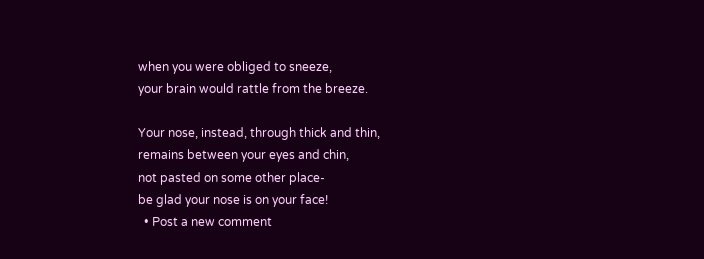when you were obliged to sneeze,
your brain would rattle from the breeze.

Your nose, instead, through thick and thin,
remains between your eyes and chin,
not pasted on some other place-
be glad your nose is on your face!
  • Post a new comment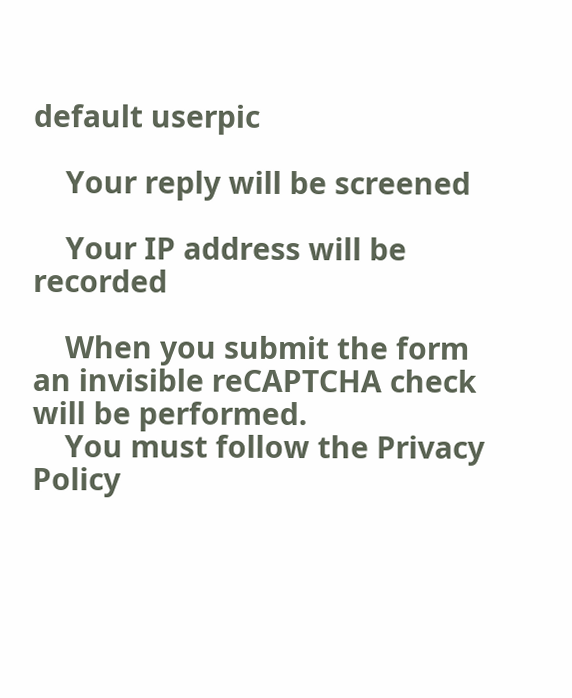default userpic

    Your reply will be screened

    Your IP address will be recorded

    When you submit the form an invisible reCAPTCHA check will be performed.
    You must follow the Privacy Policy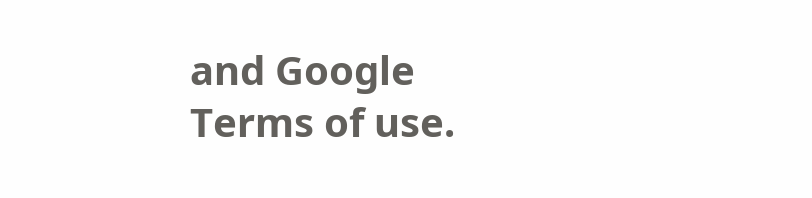and Google Terms of use.